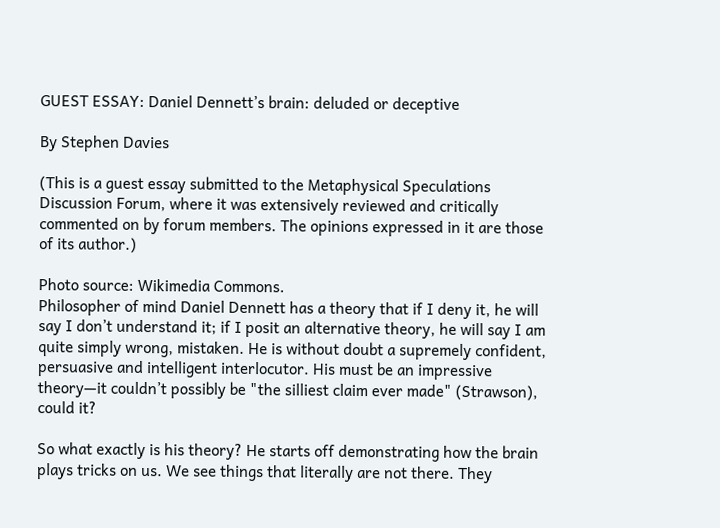GUEST ESSAY: Daniel Dennett’s brain: deluded or deceptive

By Stephen Davies

(This is a guest essay submitted to the Metaphysical Speculations Discussion Forum, where it was extensively reviewed and critically commented on by forum members. The opinions expressed in it are those of its author.)

Photo source: Wikimedia Commons.
Philosopher of mind Daniel Dennett has a theory that if I deny it, he will say I don’t understand it; if I posit an alternative theory, he will say I am quite simply wrong, mistaken. He is without doubt a supremely confident, persuasive and intelligent interlocutor. His must be an impressive theory—it couldn’t possibly be "the silliest claim ever made" (Strawson), could it?

So what exactly is his theory? He starts off demonstrating how the brain plays tricks on us. We see things that literally are not there. They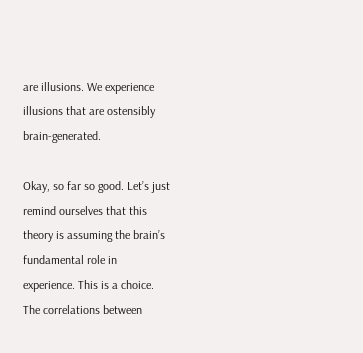are illusions. We experience illusions that are ostensibly brain-generated.

Okay, so far so good. Let’s just remind ourselves that this theory is assuming the brain’s fundamental role in experience. This is a choice. The correlations between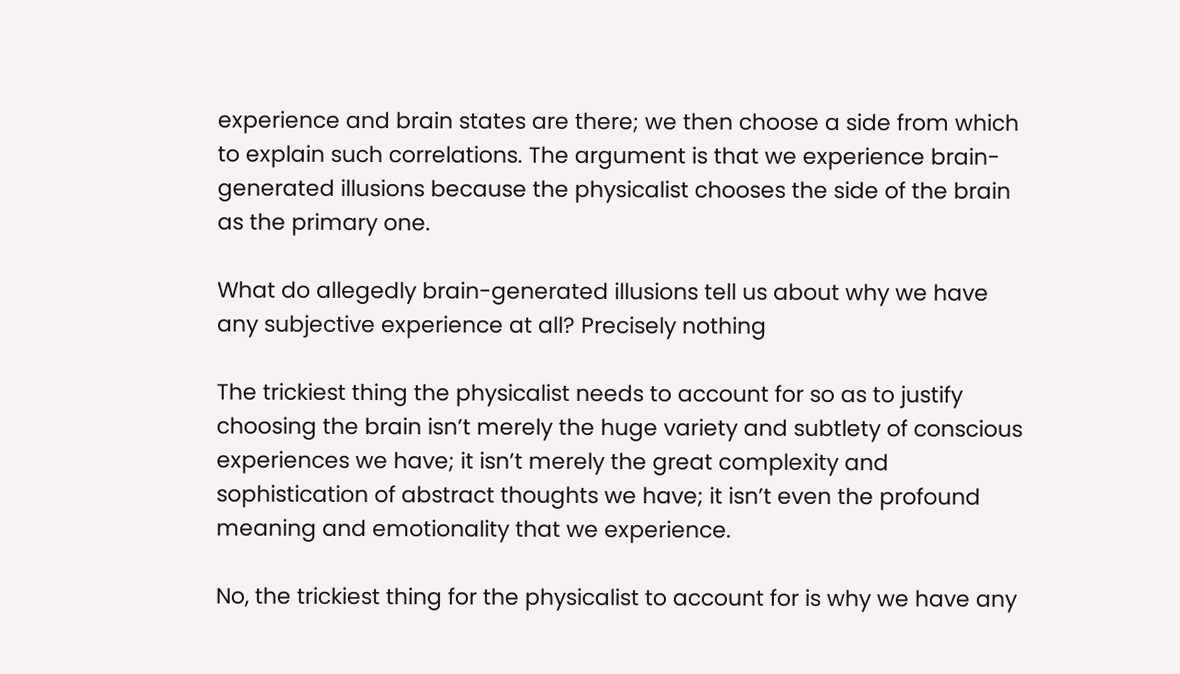experience and brain states are there; we then choose a side from which to explain such correlations. The argument is that we experience brain-generated illusions because the physicalist chooses the side of the brain as the primary one.

What do allegedly brain-generated illusions tell us about why we have any subjective experience at all? Precisely nothing

The trickiest thing the physicalist needs to account for so as to justify choosing the brain isn’t merely the huge variety and subtlety of conscious experiences we have; it isn’t merely the great complexity and sophistication of abstract thoughts we have; it isn’t even the profound meaning and emotionality that we experience.

No, the trickiest thing for the physicalist to account for is why we have any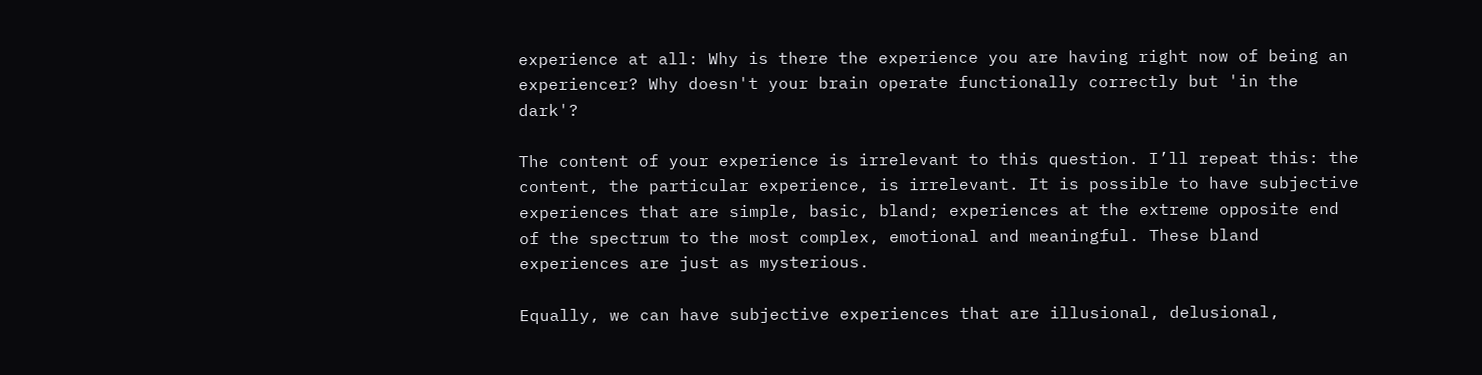experience at all: Why is there the experience you are having right now of being an experiencer? Why doesn't your brain operate functionally correctly but 'in the dark'?

The content of your experience is irrelevant to this question. I’ll repeat this: the content, the particular experience, is irrelevant. It is possible to have subjective experiences that are simple, basic, bland; experiences at the extreme opposite end of the spectrum to the most complex, emotional and meaningful. These bland experiences are just as mysterious.

Equally, we can have subjective experiences that are illusional, delusional,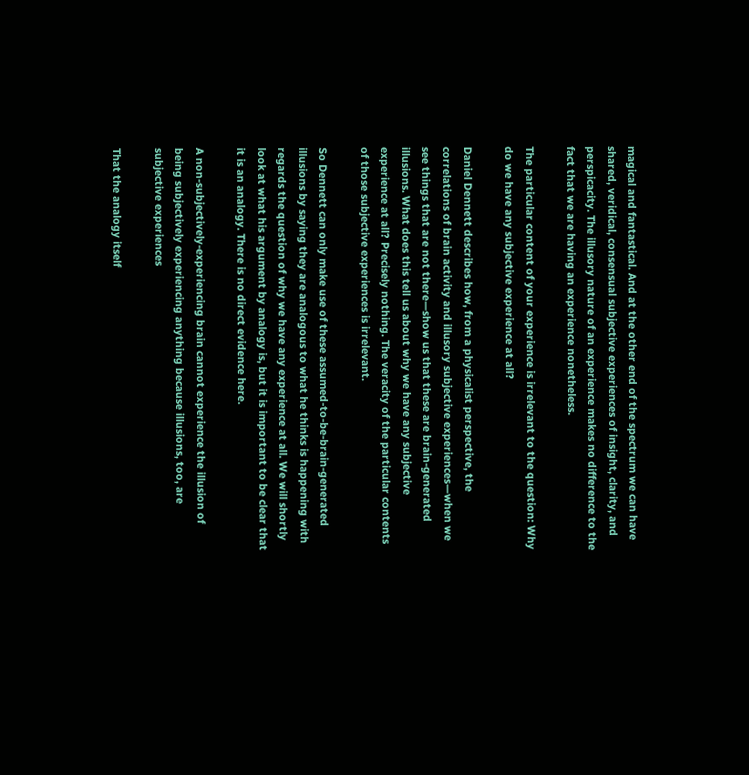magical and fantastical. And at the other end of the spectrum we can have shared, veridical, consensual subjective experiences of insight, clarity, and perspicacity. The illusory nature of an experience makes no difference to the fact that we are having an experience nonetheless.

The particular content of your experience is irrelevant to the question: Why do we have any subjective experience at all?

Daniel Dennett describes how, from a physicalist perspective, the correlations of brain activity and illusory subjective experiences—when we see things that are not there—show us that these are brain-generated illusions. What does this tell us about why we have any subjective experience at all? Precisely nothing. The veracity of the particular contents of those subjective experiences is irrelevant.

So Dennett can only make use of these assumed-to-be-brain-generated illusions by saying they are analogous to what he thinks is happening with regards the question of why we have any experience at all. We will shortly look at what his argument by analogy is, but it is important to be clear that it is an analogy. There is no direct evidence here.

A non-subjectively-experiencing brain cannot experience the illusion of being subjectively experiencing anything because illusions, too, are subjective experiences

That the analogy itself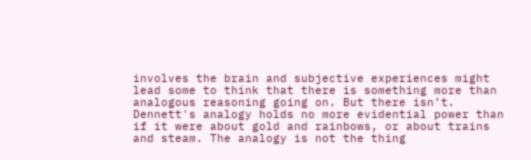involves the brain and subjective experiences might lead some to think that there is something more than analogous reasoning going on. But there isn’t. Dennett's analogy holds no more evidential power than if it were about gold and rainbows, or about trains and steam. The analogy is not the thing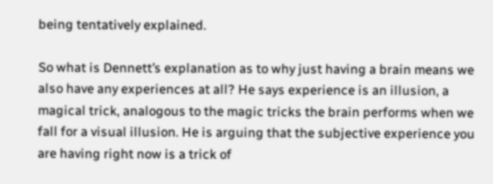being tentatively explained.

So what is Dennett’s explanation as to why just having a brain means we also have any experiences at all? He says experience is an illusion, a magical trick, analogous to the magic tricks the brain performs when we fall for a visual illusion. He is arguing that the subjective experience you are having right now is a trick of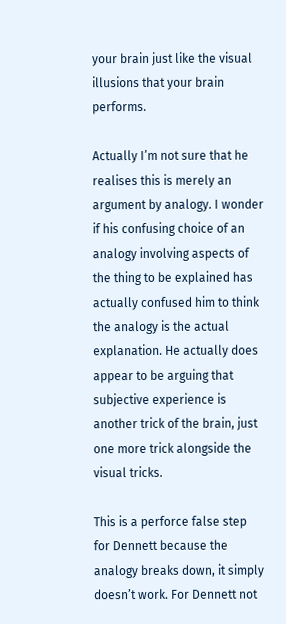your brain just like the visual illusions that your brain performs.

Actually I’m not sure that he realises this is merely an argument by analogy. I wonder if his confusing choice of an analogy involving aspects of the thing to be explained has actually confused him to think the analogy is the actual explanation. He actually does appear to be arguing that subjective experience is another trick of the brain, just one more trick alongside the visual tricks.

This is a perforce false step for Dennett because the analogy breaks down, it simply doesn’t work. For Dennett not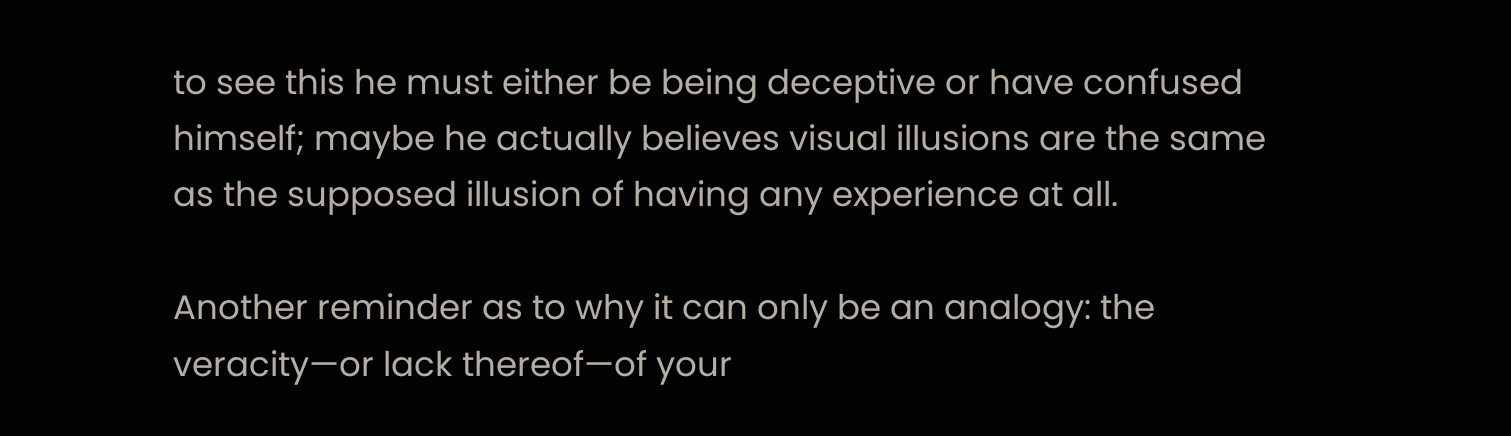to see this he must either be being deceptive or have confused himself; maybe he actually believes visual illusions are the same as the supposed illusion of having any experience at all.

Another reminder as to why it can only be an analogy: the veracity—or lack thereof—of your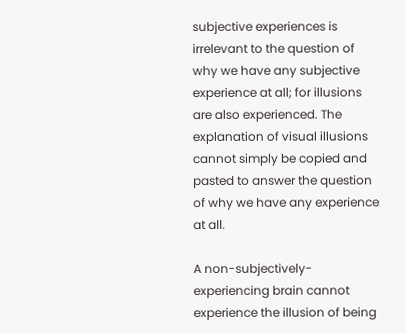subjective experiences is irrelevant to the question of why we have any subjective experience at all; for illusions are also experienced. The explanation of visual illusions cannot simply be copied and pasted to answer the question of why we have any experience at all.

A non-subjectively-experiencing brain cannot experience the illusion of being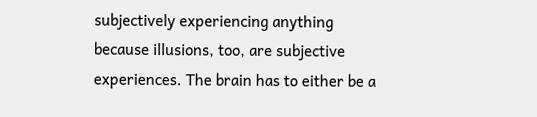subjectively experiencing anything because illusions, too, are subjective experiences. The brain has to either be a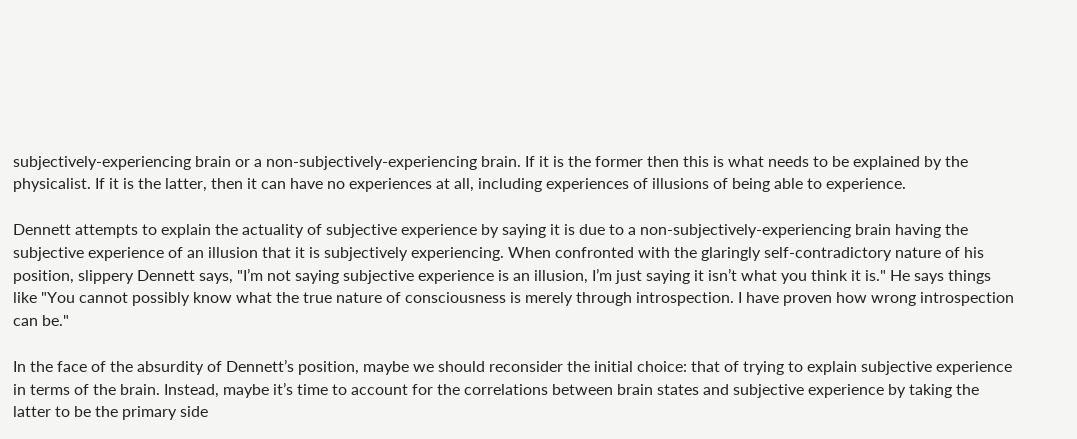subjectively-experiencing brain or a non-subjectively-experiencing brain. If it is the former then this is what needs to be explained by the physicalist. If it is the latter, then it can have no experiences at all, including experiences of illusions of being able to experience.

Dennett attempts to explain the actuality of subjective experience by saying it is due to a non-subjectively-experiencing brain having the subjective experience of an illusion that it is subjectively experiencing. When confronted with the glaringly self-contradictory nature of his position, slippery Dennett says, "I’m not saying subjective experience is an illusion, I’m just saying it isn’t what you think it is." He says things like "You cannot possibly know what the true nature of consciousness is merely through introspection. I have proven how wrong introspection can be."

In the face of the absurdity of Dennett’s position, maybe we should reconsider the initial choice: that of trying to explain subjective experience in terms of the brain. Instead, maybe it’s time to account for the correlations between brain states and subjective experience by taking the latter to be the primary side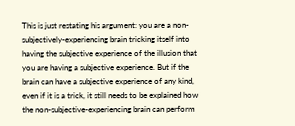This is just restating his argument: you are a non-subjectively-experiencing brain tricking itself into having the subjective experience of the illusion that you are having a subjective experience. But if the brain can have a subjective experience of any kind, even if it is a trick, it still needs to be explained how the non-subjective-experiencing brain can perform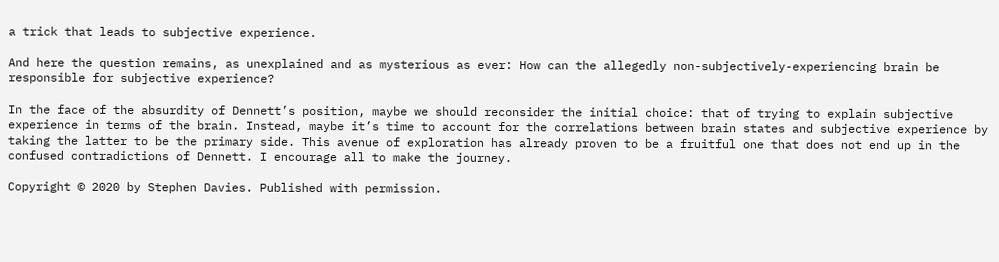a trick that leads to subjective experience.

And here the question remains, as unexplained and as mysterious as ever: How can the allegedly non-subjectively-experiencing brain be responsible for subjective experience?

In the face of the absurdity of Dennett’s position, maybe we should reconsider the initial choice: that of trying to explain subjective experience in terms of the brain. Instead, maybe it’s time to account for the correlations between brain states and subjective experience by taking the latter to be the primary side. This avenue of exploration has already proven to be a fruitful one that does not end up in the confused contradictions of Dennett. I encourage all to make the journey.

Copyright © 2020 by Stephen Davies. Published with permission.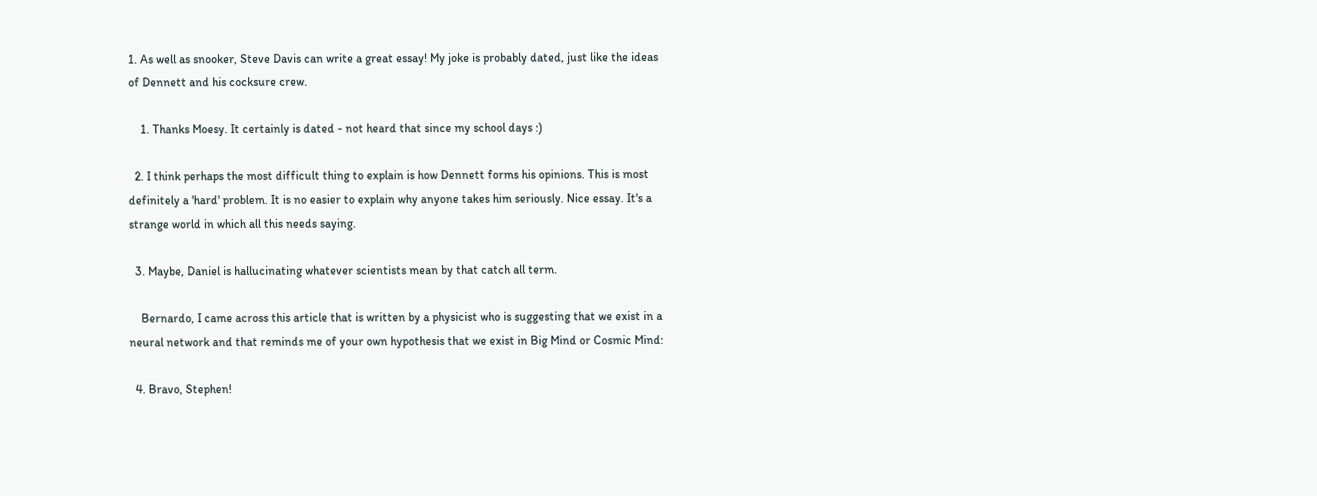1. As well as snooker, Steve Davis can write a great essay! My joke is probably dated, just like the ideas of Dennett and his cocksure crew.

    1. Thanks Moesy. It certainly is dated - not heard that since my school days :)

  2. I think perhaps the most difficult thing to explain is how Dennett forms his opinions. This is most definitely a 'hard' problem. It is no easier to explain why anyone takes him seriously. Nice essay. It's a strange world in which all this needs saying.

  3. Maybe, Daniel is hallucinating whatever scientists mean by that catch all term.

    Bernardo, I came across this article that is written by a physicist who is suggesting that we exist in a neural network and that reminds me of your own hypothesis that we exist in Big Mind or Cosmic Mind:

  4. Bravo, Stephen!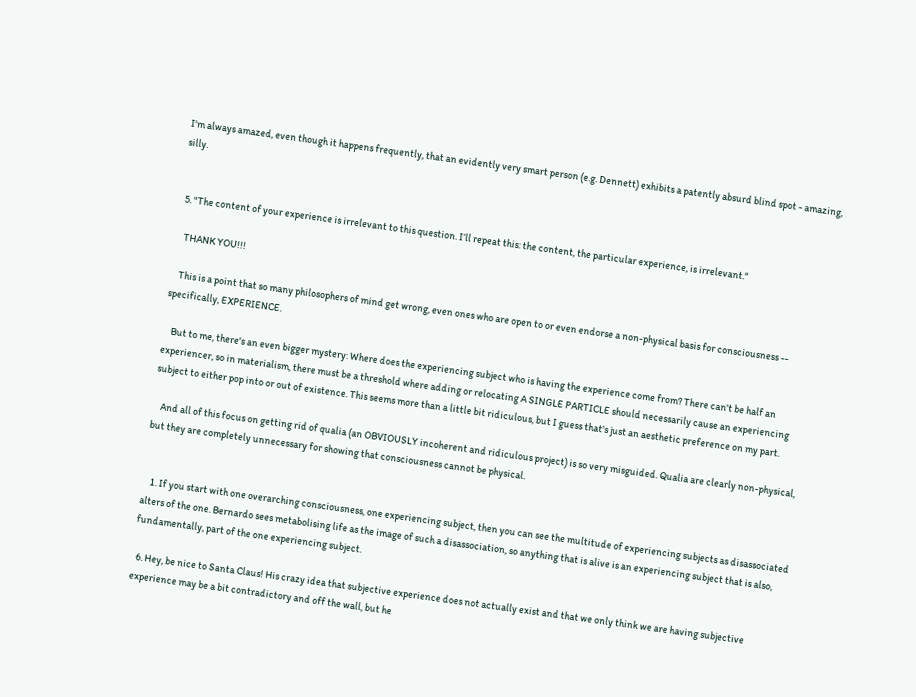I'm always amazed, even though it happens frequently, that an evidently very smart person (e.g. Dennett) exhibits a patently absurd blind spot - amazing, silly.


  5. "The content of your experience is irrelevant to this question. I’ll repeat this: the content, the particular experience, is irrelevant."

    THANK YOU!!!

    This is a point that so many philosophers of mind get wrong, even ones who are open to or even endorse a non-physical basis for consciousness -- specifically, EXPERIENCE.

    But to me, there's an even bigger mystery: Where does the experiencing subject who is having the experience come from? There can't be half an experiencer, so in materialism, there must be a threshold where adding or relocating A SINGLE PARTICLE should necessarily cause an experiencing subject to either pop into or out of existence. This seems more than a little bit ridiculous, but I guess that's just an aesthetic preference on my part.

    And all of this focus on getting rid of qualia (an OBVIOUSLY incoherent and ridiculous project) is so very misguided. Qualia are clearly non-physical, but they are completely unnecessary for showing that consciousness cannot be physical.


    1. If you start with one overarching consciousness, one experiencing subject, then you can see the multitude of experiencing subjects as disassociated alters of the one. Bernardo sees metabolising life as the image of such a disassociation, so anything that is alive is an experiencing subject that is also, fundamentally, part of the one experiencing subject.

  6. Hey, be nice to Santa Claus! His crazy idea that subjective experience does not actually exist and that we only think we are having subjective experience may be a bit contradictory and off the wall, but he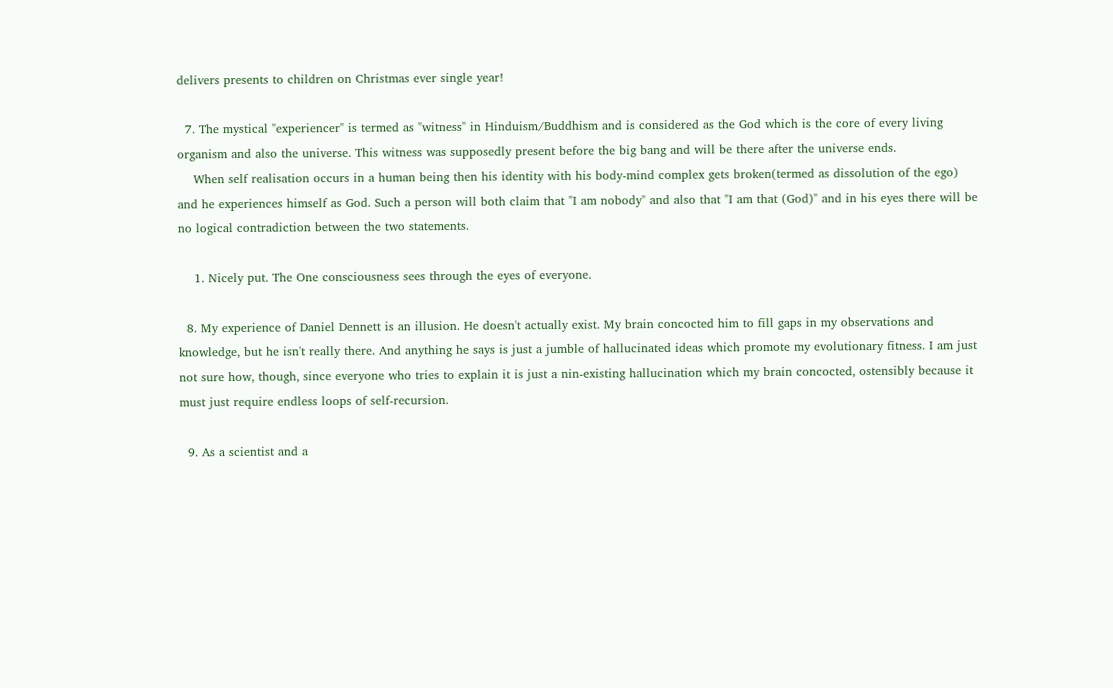delivers presents to children on Christmas ever single year!

  7. The mystical "experiencer" is termed as "witness" in Hinduism/Buddhism and is considered as the God which is the core of every living organism and also the universe. This witness was supposedly present before the big bang and will be there after the universe ends.
    When self realisation occurs in a human being then his identity with his body-mind complex gets broken(termed as dissolution of the ego) and he experiences himself as God. Such a person will both claim that "I am nobody" and also that "I am that (God)" and in his eyes there will be no logical contradiction between the two statements.

    1. Nicely put. The One consciousness sees through the eyes of everyone.

  8. My experience of Daniel Dennett is an illusion. He doesn't actually exist. My brain concocted him to fill gaps in my observations and knowledge, but he isn't really there. And anything he says is just a jumble of hallucinated ideas which promote my evolutionary fitness. I am just not sure how, though, since everyone who tries to explain it is just a nin-existing hallucination which my brain concocted, ostensibly because it must just require endless loops of self-recursion.

  9. As a scientist and a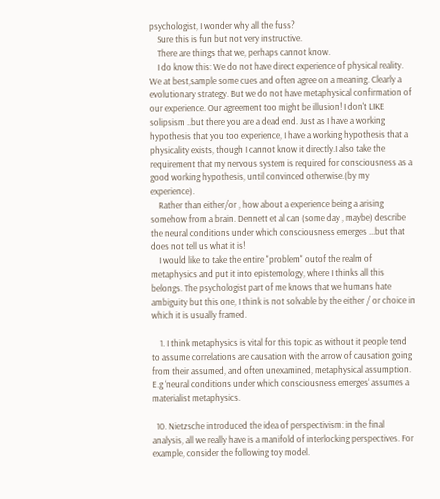psychologist, I wonder why all the fuss?
    Sure this is fun but not very instructive.
    There are things that we, perhaps cannot know.
    I do know this: We do not have direct experience of physical reality. We at best,sample some cues and often agree on a meaning. Clearly a evolutionary strategy. But we do not have metaphysical confirmation of our experience. Our agreement too might be illusion! I don't LIKE solipsism ..but there you are a dead end. Just as I have a working hypothesis that you too experience, I have a working hypothesis that a physicality exists, though I cannot know it directly.I also take the requirement that my nervous system is required for consciousness as a good working hypothesis, until convinced otherwise.(by my experience).
    Rather than either/or , how about a experience being a arising somehow from a brain. Dennett et al can (some day , maybe) describe the neural conditions under which consciousness emerges ...but that does not tell us what it is!
    I would like to take the entire "problem" outof the realm of metaphysics and put it into epistemology, where I thinks all this belongs. The psychologist part of me knows that we humans hate ambiguity but this one, I think is not solvable by the either / or choice in which it is usually framed.

    1. I think metaphysics is vital for this topic as without it people tend to assume correlations are causation with the arrow of causation going from their assumed, and often unexamined, metaphysical assumption. E.g ‘neural conditions under which consciousness emerges‘ assumes a materialist metaphysics.

  10. Nietzsche introduced the idea of perspectivism: in the final analysis, all we really have is a manifold of interlocking perspectives. For example, consider the following toy model.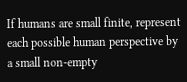If humans are small finite, represent each possible human perspective by a small non-empty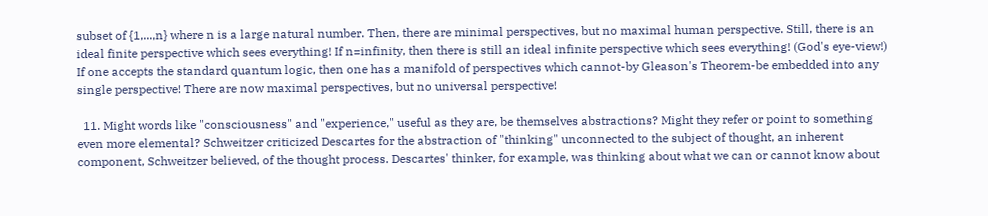subset of {1,...,n} where n is a large natural number. Then, there are minimal perspectives, but no maximal human perspective. Still, there is an ideal finite perspective which sees everything! If n=infinity, then there is still an ideal infinite perspective which sees everything! (God's eye-view!) If one accepts the standard quantum logic, then one has a manifold of perspectives which cannot-by Gleason's Theorem-be embedded into any single perspective! There are now maximal perspectives, but no universal perspective!

  11. Might words like "consciousness" and "experience," useful as they are, be themselves abstractions? Might they refer or point to something even more elemental? Schweitzer criticized Descartes for the abstraction of "thinking" unconnected to the subject of thought, an inherent component, Schweitzer believed, of the thought process. Descartes' thinker, for example, was thinking about what we can or cannot know about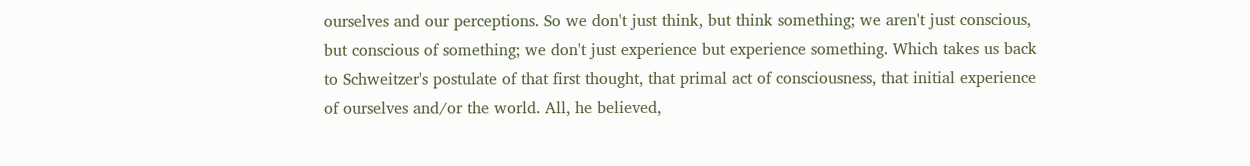ourselves and our perceptions. So we don't just think, but think something; we aren't just conscious, but conscious of something; we don't just experience but experience something. Which takes us back to Schweitzer's postulate of that first thought, that primal act of consciousness, that initial experience of ourselves and/or the world. All, he believed,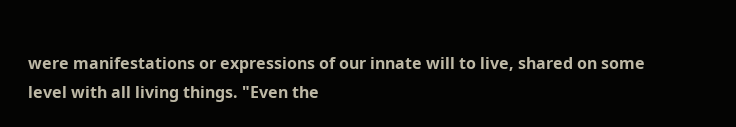were manifestations or expressions of our innate will to live, shared on some level with all living things. "Even the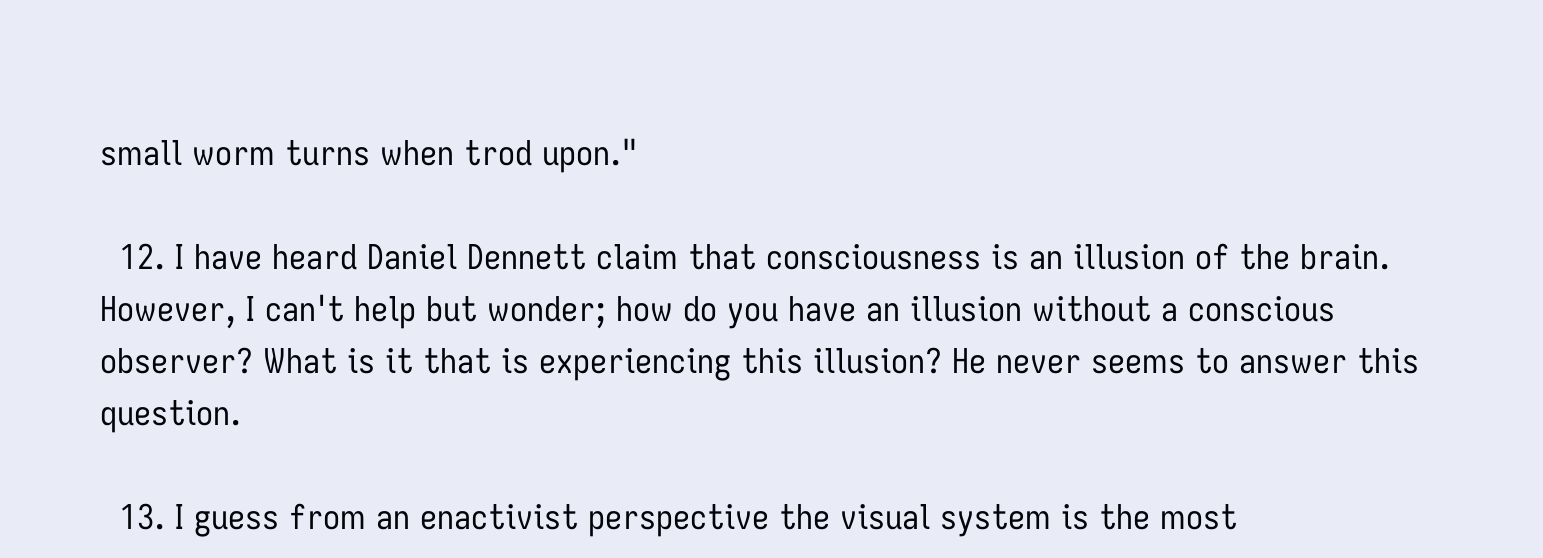small worm turns when trod upon."

  12. I have heard Daniel Dennett claim that consciousness is an illusion of the brain. However, I can't help but wonder; how do you have an illusion without a conscious observer? What is it that is experiencing this illusion? He never seems to answer this question.

  13. I guess from an enactivist perspective the visual system is the most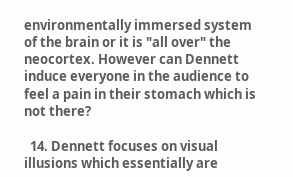environmentally immersed system of the brain or it is "all over" the neocortex. However can Dennett induce everyone in the audience to feel a pain in their stomach which is not there?

  14. Dennett focuses on visual illusions which essentially are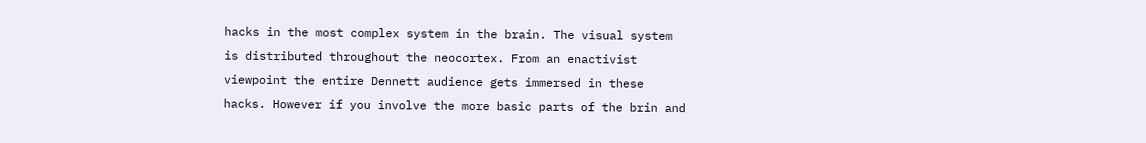hacks in the most complex system in the brain. The visual system is distributed throughout the neocortex. From an enactivist viewpoint the entire Dennett audience gets immersed in these hacks. However if you involve the more basic parts of the brin and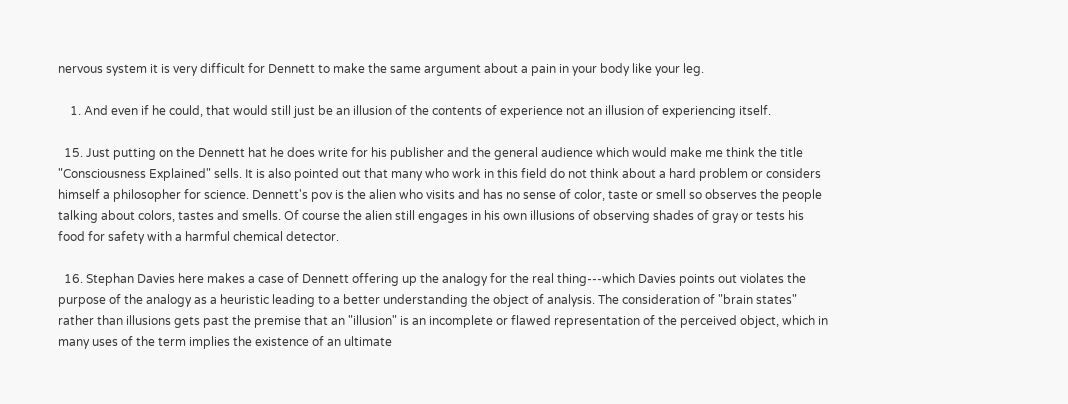nervous system it is very difficult for Dennett to make the same argument about a pain in your body like your leg.

    1. And even if he could, that would still just be an illusion of the contents of experience not an illusion of experiencing itself.

  15. Just putting on the Dennett hat he does write for his publisher and the general audience which would make me think the title "Consciousness Explained" sells. It is also pointed out that many who work in this field do not think about a hard problem or considers himself a philosopher for science. Dennett's pov is the alien who visits and has no sense of color, taste or smell so observes the people talking about colors, tastes and smells. Of course the alien still engages in his own illusions of observing shades of gray or tests his food for safety with a harmful chemical detector.

  16. Stephan Davies here makes a case of Dennett offering up the analogy for the real thing---which Davies points out violates the purpose of the analogy as a heuristic leading to a better understanding the object of analysis. The consideration of "brain states" rather than illusions gets past the premise that an "illusion" is an incomplete or flawed representation of the perceived object, which in many uses of the term implies the existence of an ultimate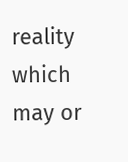reality which may or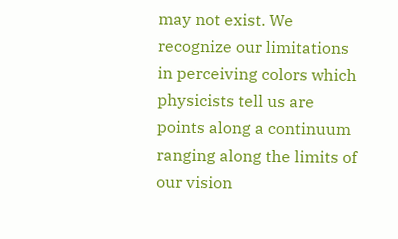may not exist. We recognize our limitations in perceiving colors which physicists tell us are points along a continuum ranging along the limits of our vision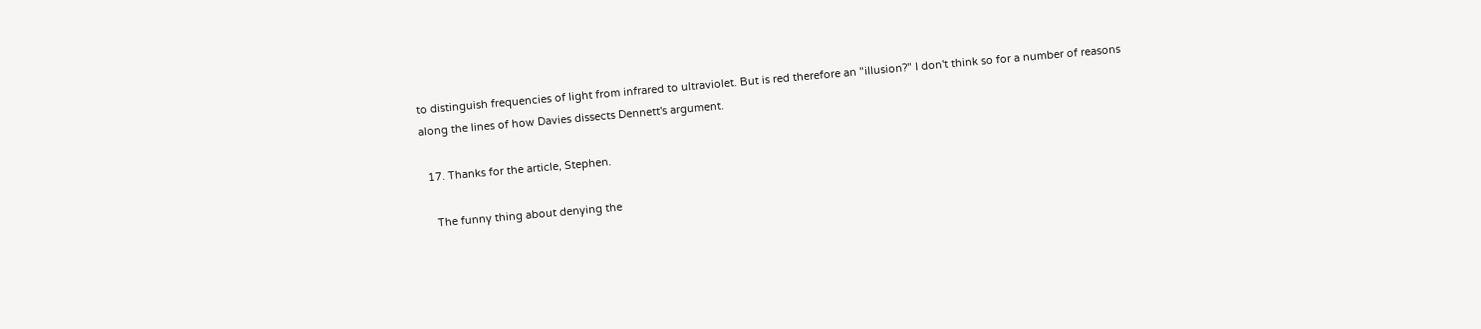to distinguish frequencies of light from infrared to ultraviolet. But is red therefore an "illusion?" I don't think so for a number of reasons along the lines of how Davies dissects Dennett's argument.

  17. Thanks for the article, Stephen.

    The funny thing about denying the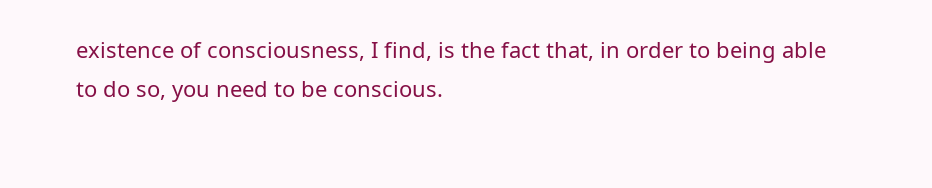existence of consciousness, I find, is the fact that, in order to being able to do so, you need to be conscious.